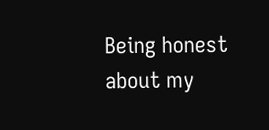Being honest about my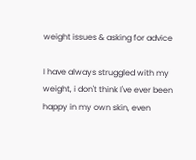weight issues & asking for advice

I have always struggled with my weight, i don't think I've ever been happy in my own skin, even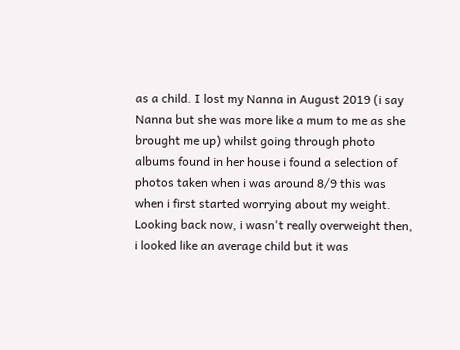as a child. I lost my Nanna in August 2019 (i say Nanna but she was more like a mum to me as she brought me up) whilst going through photo albums found in her house i found a selection of photos taken when i was around 8/9 this was when i first started worrying about my weight. Looking back now, i wasn't really overweight then, i looked like an average child but it was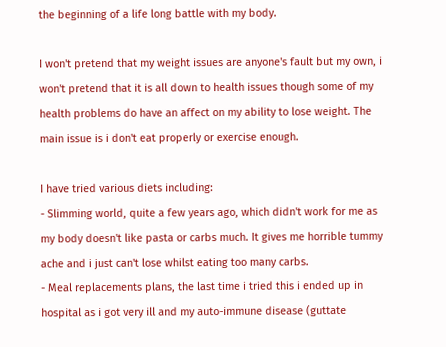the beginning of a life long battle with my body.

I won't pretend that my weight issues are anyone's fault but my own, i won't pretend that it is all down to health issues though some of my health problems do have an affect on my ability to lose weight. The main issue is i don't eat properly or exercise enough.

I have tried various diets including:
- Slimming world, quite a few years ago, which didn't work for me as my body doesn't like pasta or carbs much. It gives me horrible tummy ache and i just can't lose whilst eating too many carbs.
- Meal replacements plans, the last time i tried this i ended up in hospital as i got very ill and my auto-immune disease (guttate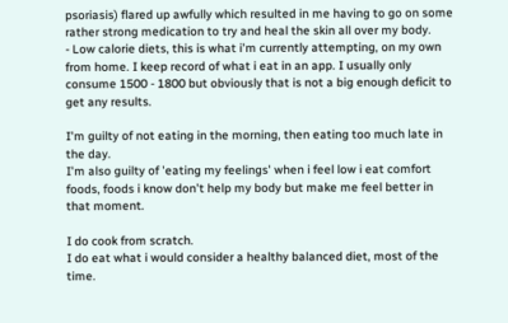psoriasis) flared up awfully which resulted in me having to go on some rather strong medication to try and heal the skin all over my body.
- Low calorie diets, this is what i'm currently attempting, on my own from home. I keep record of what i eat in an app. I usually only consume 1500 - 1800 but obviously that is not a big enough deficit to get any results.

I'm guilty of not eating in the morning, then eating too much late in the day.
I'm also guilty of 'eating my feelings' when i feel low i eat comfort foods, foods i know don't help my body but make me feel better in that moment.

I do cook from scratch.
I do eat what i would consider a healthy balanced diet, most of the time.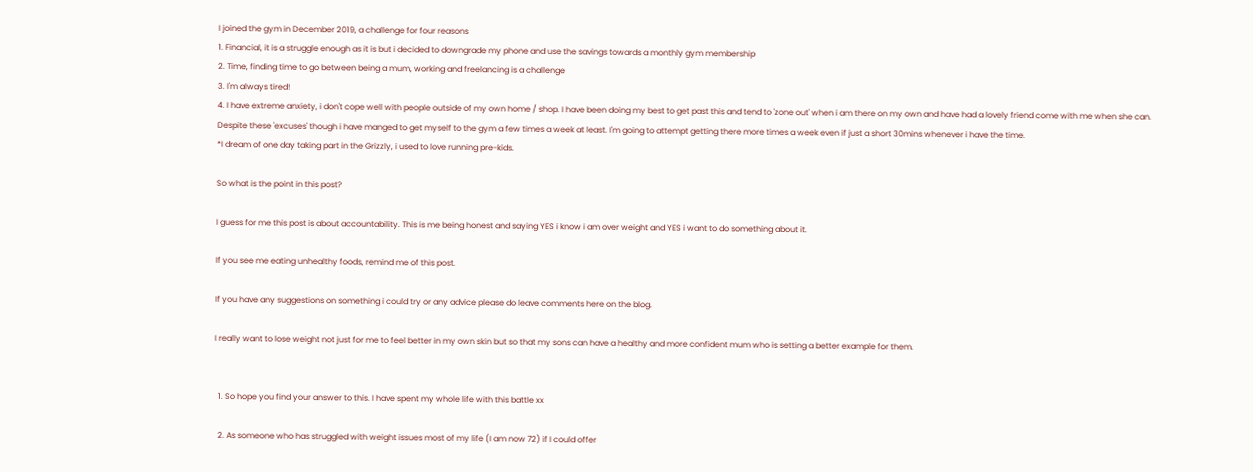I joined the gym in December 2019, a challenge for four reasons
1. Financial, it is a struggle enough as it is but i decided to downgrade my phone and use the savings towards a monthly gym membership
2. Time, finding time to go between being a mum, working and freelancing is a challenge
3. I'm always tired!
4. I have extreme anxiety, i don't cope well with people outside of my own home / shop. I have been doing my best to get past this and tend to 'zone out' when i am there on my own and have had a lovely friend come with me when she can.
Despite these 'excuses' though i have manged to get myself to the gym a few times a week at least. I'm going to attempt getting there more times a week even if just a short 30mins whenever i have the time.
*I dream of one day taking part in the Grizzly, i used to love running pre-kids.

So what is the point in this post?

I guess for me this post is about accountability. This is me being honest and saying YES i know i am over weight and YES i want to do something about it.

If you see me eating unhealthy foods, remind me of this post.

If you have any suggestions on something i could try or any advice please do leave comments here on the blog.

I really want to lose weight not just for me to feel better in my own skin but so that my sons can have a healthy and more confident mum who is setting a better example for them.


  1. So hope you find your answer to this. I have spent my whole life with this battle xx

  2. As someone who has struggled with weight issues most of my life (I am now 72) if I could offer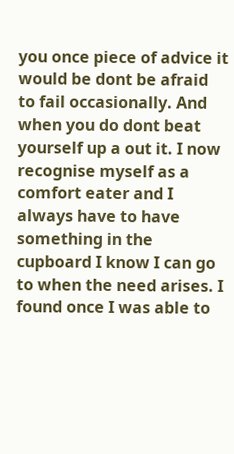you once piece of advice it would be dont be afraid to fail occasionally. And when you do dont beat yourself up a out it. I now recognise myself as a comfort eater and I always have to have something in the cupboard I know I can go to when the need arises. I found once I was able to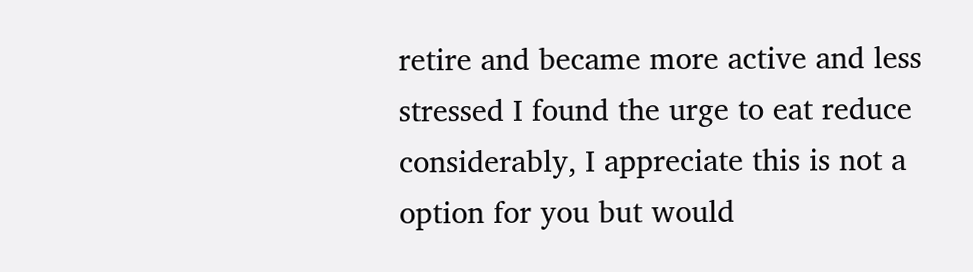retire and became more active and less stressed I found the urge to eat reduce considerably, I appreciate this is not a option for you but would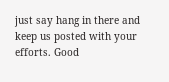just say hang in there and keep us posted with your efforts. Good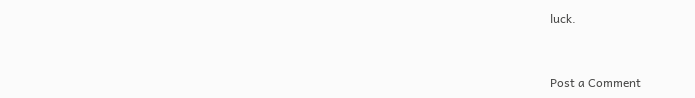luck.


Post a Comment